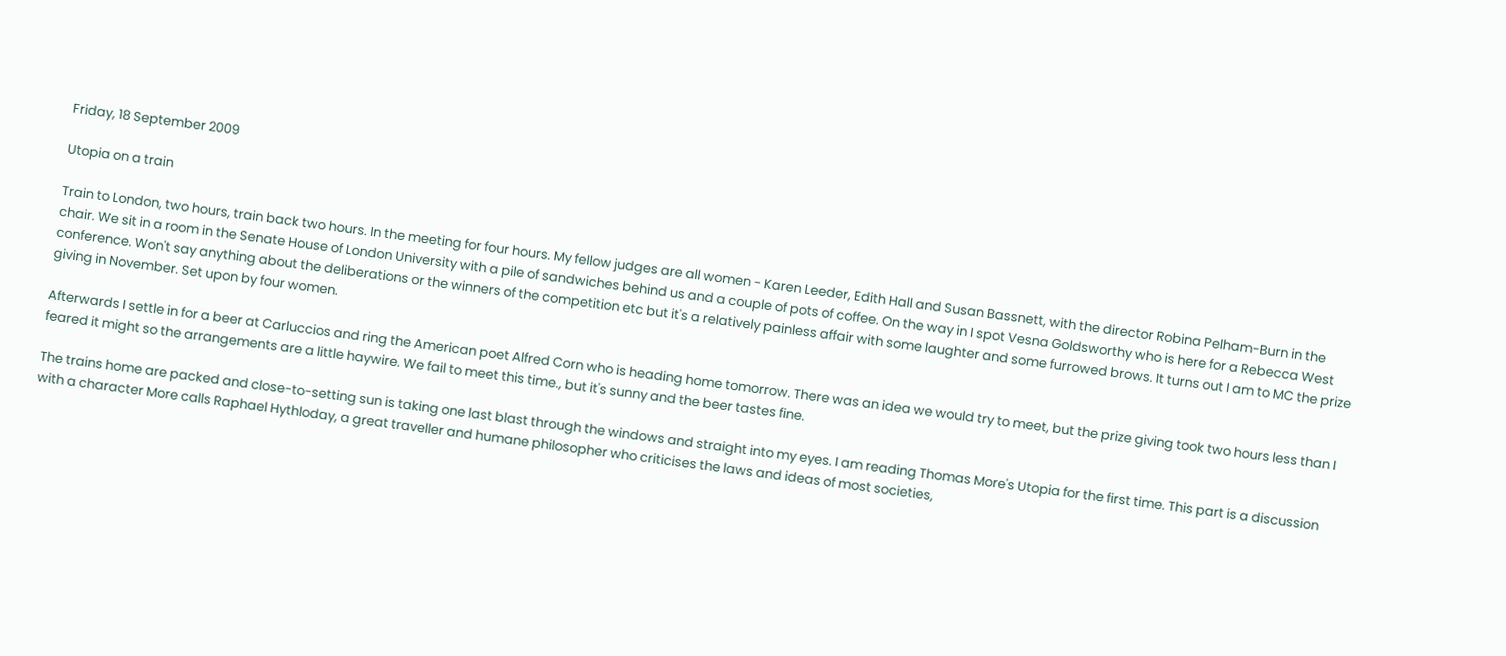Friday, 18 September 2009

Utopia on a train

Train to London, two hours, train back two hours. In the meeting for four hours. My fellow judges are all women - Karen Leeder, Edith Hall and Susan Bassnett, with the director Robina Pelham-Burn in the chair. We sit in a room in the Senate House of London University with a pile of sandwiches behind us and a couple of pots of coffee. On the way in I spot Vesna Goldsworthy who is here for a Rebecca West conference. Won't say anything about the deliberations or the winners of the competition etc but it's a relatively painless affair with some laughter and some furrowed brows. It turns out I am to MC the prize giving in November. Set upon by four women.

Afterwards I settle in for a beer at Carluccios and ring the American poet Alfred Corn who is heading home tomorrow. There was an idea we would try to meet, but the prize giving took two hours less than I feared it might so the arrangements are a little haywire. We fail to meet this time., but it's sunny and the beer tastes fine.

The trains home are packed and close-to-setting sun is taking one last blast through the windows and straight into my eyes. I am reading Thomas More's Utopia for the first time. This part is a discussion with a character More calls Raphael Hythloday, a great traveller and humane philosopher who criticises the laws and ideas of most societies,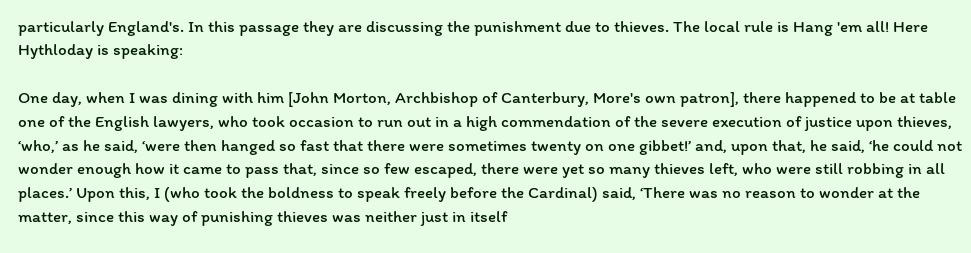particularly England's. In this passage they are discussing the punishment due to thieves. The local rule is Hang 'em all! Here Hythloday is speaking:

One day, when I was dining with him [John Morton, Archbishop of Canterbury, More's own patron], there happened to be at table one of the English lawyers, who took occasion to run out in a high commendation of the severe execution of justice upon thieves, ‘who,’ as he said, ‘were then hanged so fast that there were sometimes twenty on one gibbet!’ and, upon that, he said, ‘he could not wonder enough how it came to pass that, since so few escaped, there were yet so many thieves left, who were still robbing in all places.’ Upon this, I (who took the boldness to speak freely before the Cardinal) said, ‘There was no reason to wonder at the matter, since this way of punishing thieves was neither just in itself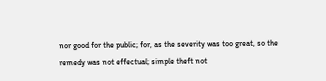nor good for the public; for, as the severity was too great, so the remedy was not effectual; simple theft not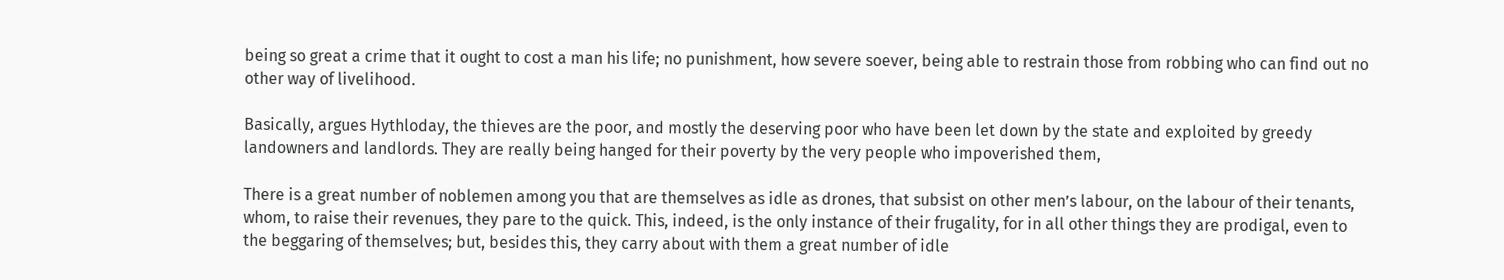being so great a crime that it ought to cost a man his life; no punishment, how severe soever, being able to restrain those from robbing who can find out no other way of livelihood.

Basically, argues Hythloday, the thieves are the poor, and mostly the deserving poor who have been let down by the state and exploited by greedy landowners and landlords. They are really being hanged for their poverty by the very people who impoverished them,

There is a great number of noblemen among you that are themselves as idle as drones, that subsist on other men’s labour, on the labour of their tenants, whom, to raise their revenues, they pare to the quick. This, indeed, is the only instance of their frugality, for in all other things they are prodigal, even to the beggaring of themselves; but, besides this, they carry about with them a great number of idle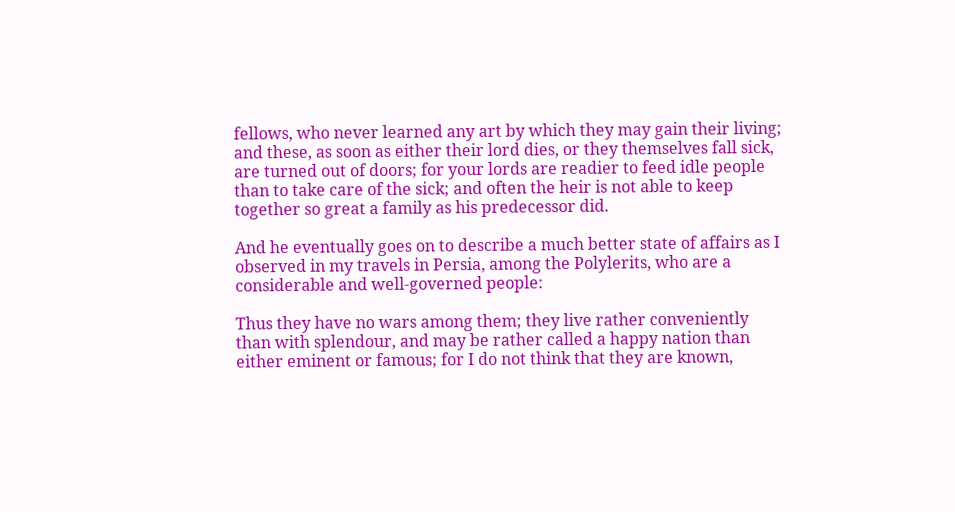fellows, who never learned any art by which they may gain their living; and these, as soon as either their lord dies, or they themselves fall sick, are turned out of doors; for your lords are readier to feed idle people than to take care of the sick; and often the heir is not able to keep together so great a family as his predecessor did.

And he eventually goes on to describe a much better state of affairs as I observed in my travels in Persia, among the Polylerits, who are a considerable and well-governed people:

Thus they have no wars among them; they live rather conveniently than with splendour, and may be rather called a happy nation than either eminent or famous; for I do not think that they are known,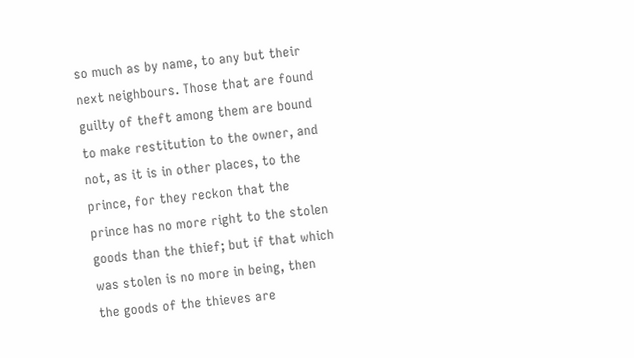so much as by name, to any but their next neighbours. Those that are found guilty of theft among them are bound to make restitution to the owner, and not, as it is in other places, to the prince, for they reckon that the prince has no more right to the stolen goods than the thief; but if that which was stolen is no more in being, then the goods of the thieves are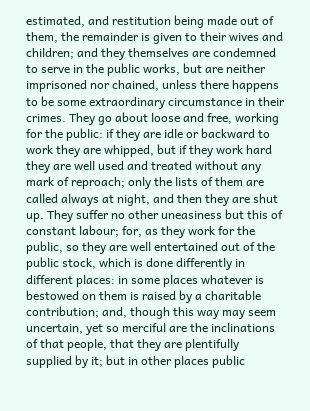estimated, and restitution being made out of them, the remainder is given to their wives and children; and they themselves are condemned to serve in the public works, but are neither imprisoned nor chained, unless there happens to be some extraordinary circumstance in their crimes. They go about loose and free, working for the public: if they are idle or backward to work they are whipped, but if they work hard they are well used and treated without any mark of reproach; only the lists of them are called always at night, and then they are shut up. They suffer no other uneasiness but this of constant labour; for, as they work for the public, so they are well entertained out of the public stock, which is done differently in different places: in some places whatever is bestowed on them is raised by a charitable contribution; and, though this way may seem uncertain, yet so merciful are the inclinations of that people, that they are plentifully supplied by it; but in other places public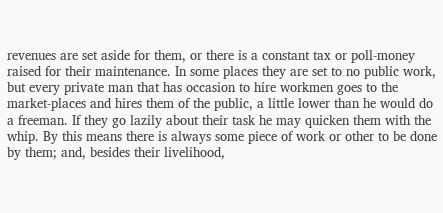revenues are set aside for them, or there is a constant tax or poll-money raised for their maintenance. In some places they are set to no public work, but every private man that has occasion to hire workmen goes to the market-places and hires them of the public, a little lower than he would do a freeman. If they go lazily about their task he may quicken them with the whip. By this means there is always some piece of work or other to be done by them; and, besides their livelihood,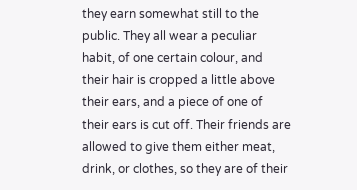they earn somewhat still to the public. They all wear a peculiar habit, of one certain colour, and their hair is cropped a little above their ears, and a piece of one of their ears is cut off. Their friends are allowed to give them either meat, drink, or clothes, so they are of their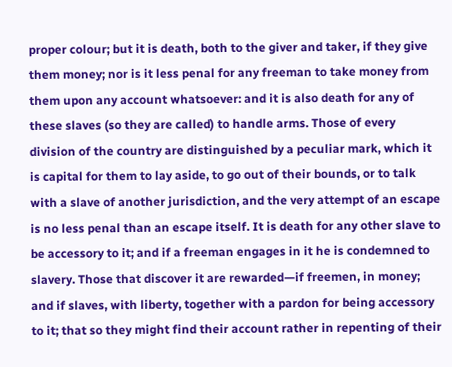proper colour; but it is death, both to the giver and taker, if they give them money; nor is it less penal for any freeman to take money from them upon any account whatsoever: and it is also death for any of these slaves (so they are called) to handle arms. Those of every division of the country are distinguished by a peculiar mark, which it is capital for them to lay aside, to go out of their bounds, or to talk with a slave of another jurisdiction, and the very attempt of an escape is no less penal than an escape itself. It is death for any other slave to be accessory to it; and if a freeman engages in it he is condemned to slavery. Those that discover it are rewarded—if freemen, in money; and if slaves, with liberty, together with a pardon for being accessory to it; that so they might find their account rather in repenting of their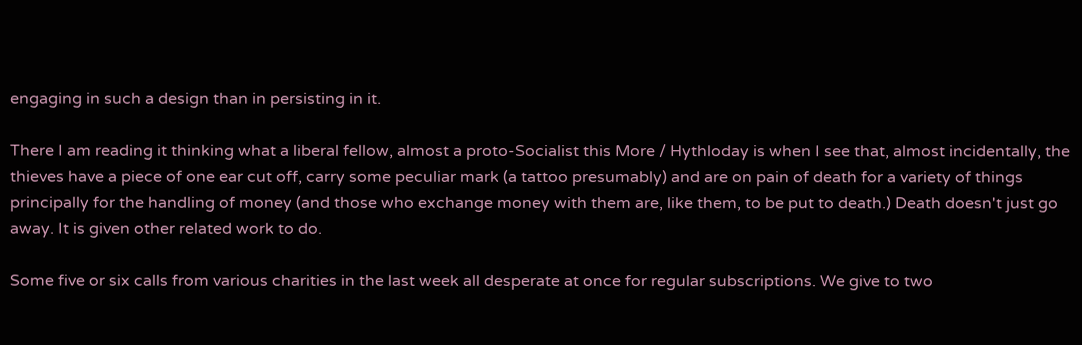engaging in such a design than in persisting in it.

There I am reading it thinking what a liberal fellow, almost a proto-Socialist this More / Hythloday is when I see that, almost incidentally, the thieves have a piece of one ear cut off, carry some peculiar mark (a tattoo presumably) and are on pain of death for a variety of things principally for the handling of money (and those who exchange money with them are, like them, to be put to death.) Death doesn't just go away. It is given other related work to do.

Some five or six calls from various charities in the last week all desperate at once for regular subscriptions. We give to two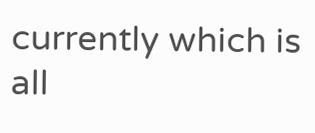currently which is all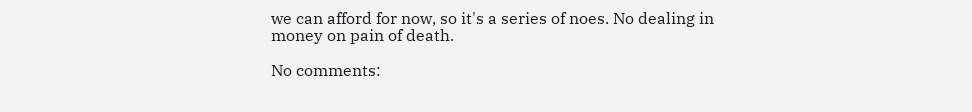we can afford for now, so it's a series of noes. No dealing in money on pain of death.

No comments: